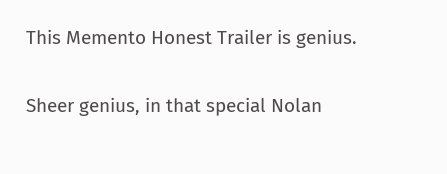This Memento Honest Trailer is genius.

Sheer genius, in that special Nolan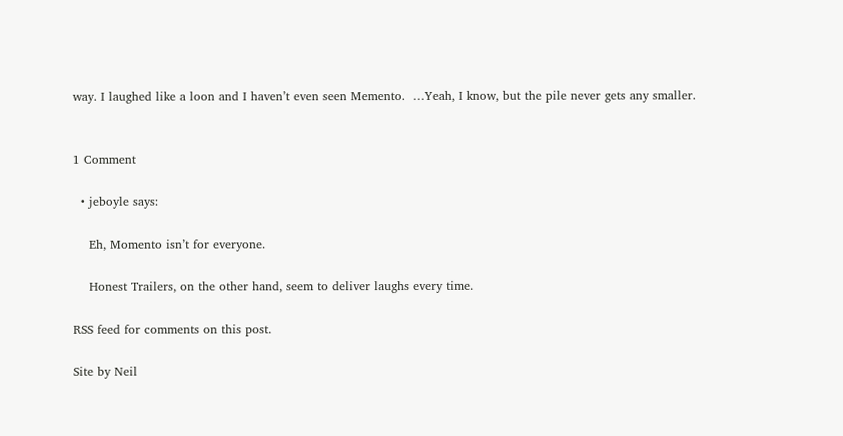way. I laughed like a loon and I haven’t even seen Memento.  …Yeah, I know, but the pile never gets any smaller.


1 Comment

  • jeboyle says:

    Eh, Momento isn’t for everyone.

    Honest Trailers, on the other hand, seem to deliver laughs every time.

RSS feed for comments on this post.

Site by Neil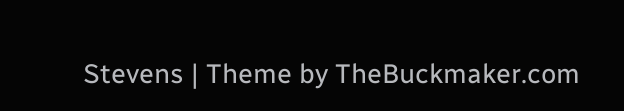Stevens | Theme by TheBuckmaker.com